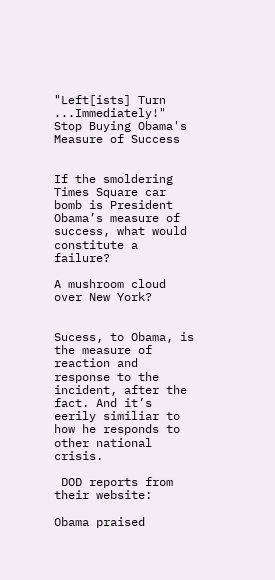"Left[ists] Turn ...Immediately!" Stop Buying Obama's Measure of Success


If the smoldering Times Square car bomb is President Obama’s measure of success, what would constitute a failure?

A mushroom cloud over New York?


Sucess, to Obama, is the measure of reaction and response to the incident, after the fact. And it’s eerily similiar to how he responds to other national crisis.

 DOD reports from their website:

Obama praised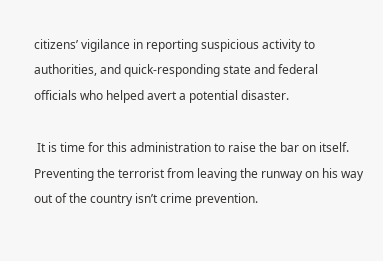citizens’ vigilance in reporting suspicious activity to authorities, and quick-responding state and federal officials who helped avert a potential disaster.

 It is time for this administration to raise the bar on itself.  Preventing the terrorist from leaving the runway on his way out of the country isn’t crime prevention.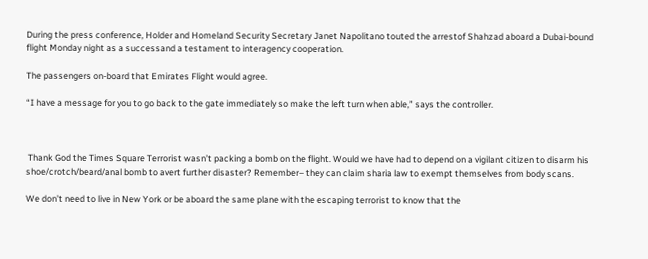During the press conference, Holder and Homeland Security Secretary Janet Napolitano touted the arrestof Shahzad aboard a Dubai-bound flight Monday night as a successand a testament to interagency cooperation.

The passengers on-board that Emirates Flight would agree.

“I have a message for you to go back to the gate immediately so make the left turn when able,” says the controller.



 Thank God the Times Square Terrorist wasn’t packing a bomb on the flight. Would we have had to depend on a vigilant citizen to disarm his shoe/crotch/beard/anal bomb to avert further disaster? Remember– they can claim sharia law to exempt themselves from body scans.

We don’t need to live in New York or be aboard the same plane with the escaping terrorist to know that the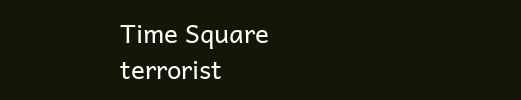Time Square terrorist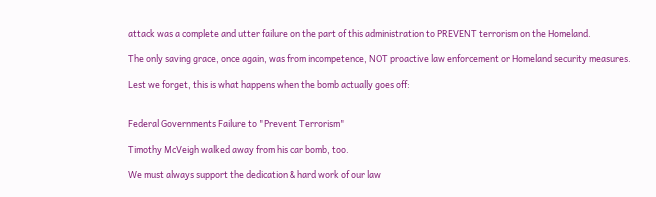attack was a complete and utter failure on the part of this administration to PREVENT terrorism on the Homeland.

The only saving grace, once again, was from incompetence, NOT proactive law enforcement or Homeland security measures.

Lest we forget, this is what happens when the bomb actually goes off:


Federal Governments Failure to "Prevent Terrorism"

Timothy McVeigh walked away from his car bomb, too.

We must always support the dedication & hard work of our law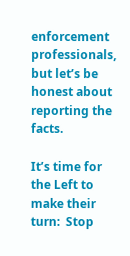enforcement professionals, but let’s be honest about reporting the facts.

It’s time for the Left to make their turn:  Stop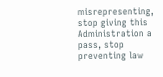misrepresenting, stop giving this Administration a pass, stop preventing law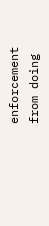enforcement from doing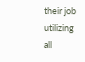their job utilizing all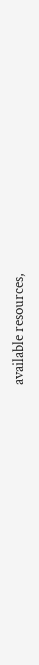available resources,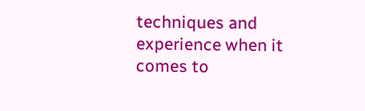techniques and experience when it comes to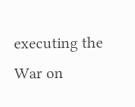executing the War on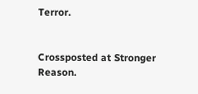Terror.


Crossposted at Stronger Reason.